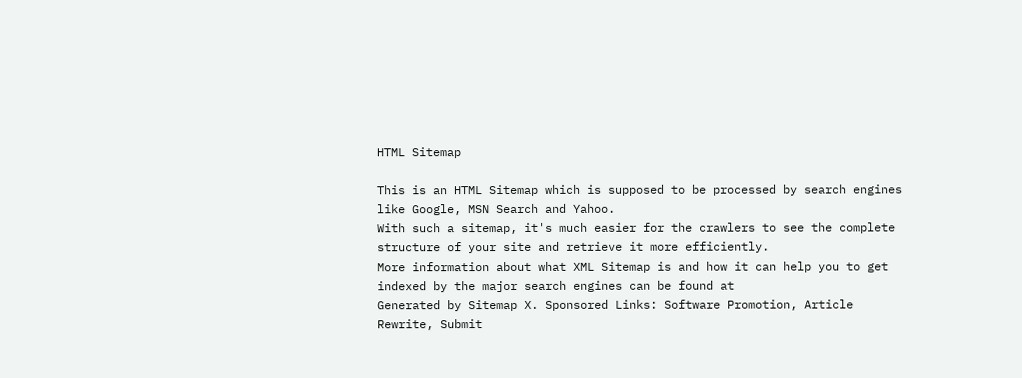HTML Sitemap

This is an HTML Sitemap which is supposed to be processed by search engines like Google, MSN Search and Yahoo.
With such a sitemap, it's much easier for the crawlers to see the complete structure of your site and retrieve it more efficiently.
More information about what XML Sitemap is and how it can help you to get indexed by the major search engines can be found at
Generated by Sitemap X. Sponsored Links: Software Promotion, Article Rewrite, Submit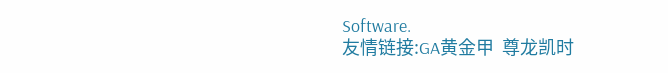Software.
友情链接:GA黄金甲  尊龙凯时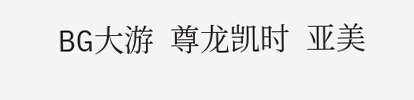BG大游  尊龙凯时  亚美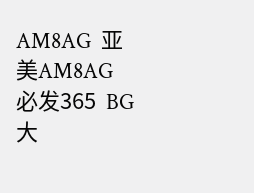AM8AG  亚美AM8AG  必发365  BG大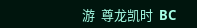游  尊龙凯时  BC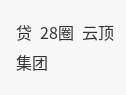贷  28圈  云顶集团